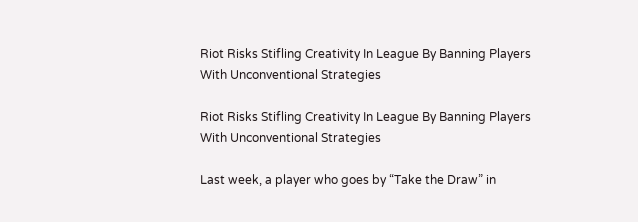Riot Risks Stifling Creativity In League By Banning Players With Unconventional Strategies

Riot Risks Stifling Creativity In League By Banning Players With Unconventional Strategies

Last week, a player who goes by “Take the Draw” in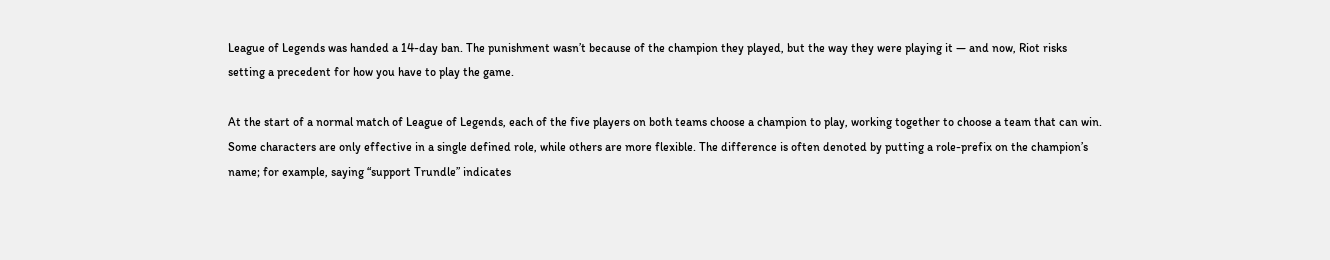League of Legends was handed a 14-day ban. The punishment wasn’t because of the champion they played, but the way they were playing it — and now, Riot risks setting a precedent for how you have to play the game.

At the start of a normal match of League of Legends, each of the five players on both teams choose a champion to play, working together to choose a team that can win. Some characters are only effective in a single defined role, while others are more flexible. The difference is often denoted by putting a role-prefix on the champion’s name; for example, saying “support Trundle” indicates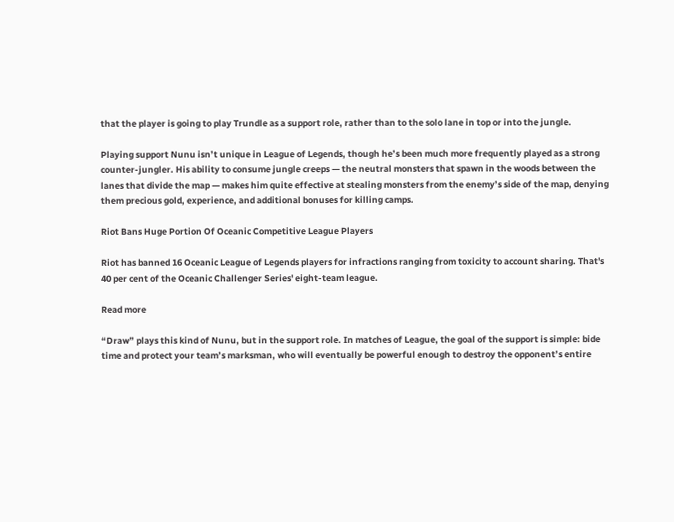that the player is going to play Trundle as a support role, rather than to the solo lane in top or into the jungle.

Playing support Nunu isn’t unique in League of Legends, though he’s been much more frequently played as a strong counter-jungler. His ability to consume jungle creeps — the neutral monsters that spawn in the woods between the lanes that divide the map — makes him quite effective at stealing monsters from the enemy’s side of the map, denying them precious gold, experience, and additional bonuses for killing camps.

Riot Bans Huge Portion Of Oceanic Competitive League Players

Riot has banned 16 Oceanic League of Legends players for infractions ranging from toxicity to account sharing. That's 40 per cent of the Oceanic Challenger Series' eight-team league.

Read more

“Draw” plays this kind of Nunu, but in the support role. In matches of League, the goal of the support is simple: bide time and protect your team’s marksman, who will eventually be powerful enough to destroy the opponent’s entire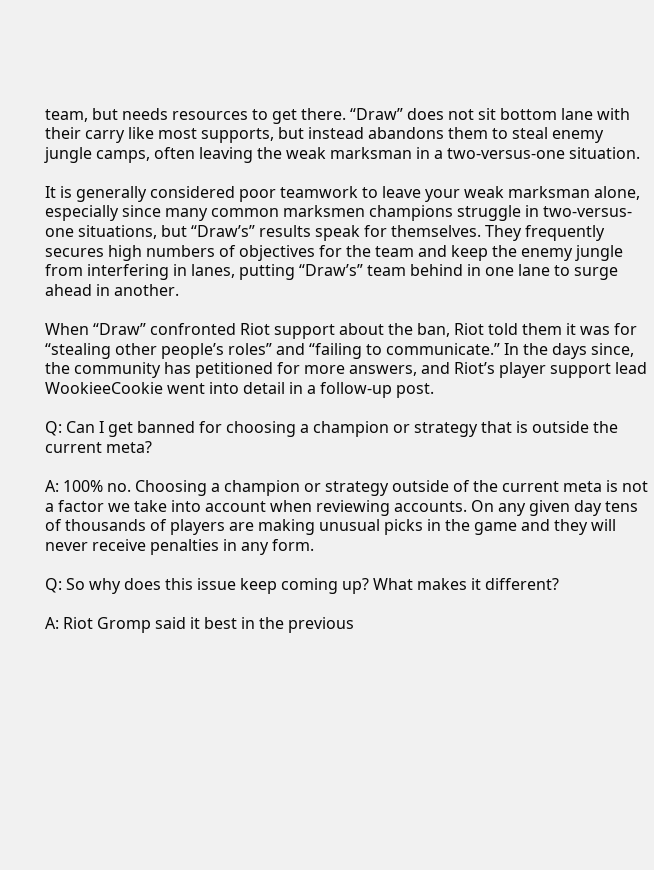team, but needs resources to get there. “Draw” does not sit bottom lane with their carry like most supports, but instead abandons them to steal enemy jungle camps, often leaving the weak marksman in a two-versus-one situation.

It is generally considered poor teamwork to leave your weak marksman alone, especially since many common marksmen champions struggle in two-versus-one situations, but “Draw’s” results speak for themselves. They frequently secures high numbers of objectives for the team and keep the enemy jungle from interfering in lanes, putting “Draw’s” team behind in one lane to surge ahead in another.

When “Draw” confronted Riot support about the ban, Riot told them it was for “stealing other people’s roles” and “failing to communicate.” In the days since, the community has petitioned for more answers, and Riot’s player support lead WookieeCookie went into detail in a follow-up post.

Q: Can I get banned for choosing a champion or strategy that is outside the current meta?

A: 100% no. Choosing a champion or strategy outside of the current meta is not a factor we take into account when reviewing accounts. On any given day tens of thousands of players are making unusual picks in the game and they will never receive penalties in any form.

Q: So why does this issue keep coming up? What makes it different?

A: Riot Gromp said it best in the previous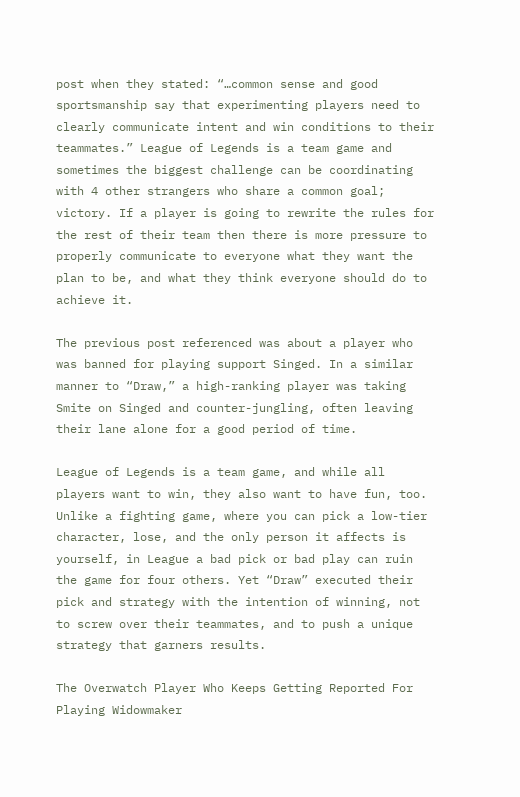post when they stated: “…common sense and good sportsmanship say that experimenting players need to clearly communicate intent and win conditions to their teammates.” League of Legends is a team game and sometimes the biggest challenge can be coordinating with 4 other strangers who share a common goal; victory. If a player is going to rewrite the rules for the rest of their team then there is more pressure to properly communicate to everyone what they want the plan to be, and what they think everyone should do to achieve it.

The previous post referenced was about a player who was banned for playing support Singed. In a similar manner to “Draw,” a high-ranking player was taking Smite on Singed and counter-jungling, often leaving their lane alone for a good period of time.

League of Legends is a team game, and while all players want to win, they also want to have fun, too. Unlike a fighting game, where you can pick a low-tier character, lose, and the only person it affects is yourself, in League a bad pick or bad play can ruin the game for four others. Yet “Draw” executed their pick and strategy with the intention of winning, not to screw over their teammates, and to push a unique strategy that garners results.

The Overwatch Player Who Keeps Getting Reported For Playing Widowmaker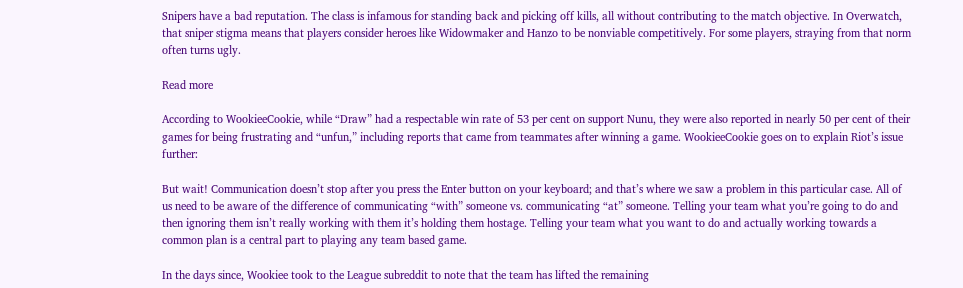Snipers have a bad reputation. The class is infamous for standing back and picking off kills, all without contributing to the match objective. In Overwatch, that sniper stigma means that players consider heroes like Widowmaker and Hanzo to be nonviable competitively. For some players, straying from that norm often turns ugly.

Read more

According to WookieeCookie, while “Draw” had a respectable win rate of 53 per cent on support Nunu, they were also reported in nearly 50 per cent of their games for being frustrating and “unfun,” including reports that came from teammates after winning a game. WookieeCookie goes on to explain Riot’s issue further:

But wait! Communication doesn’t stop after you press the Enter button on your keyboard; and that’s where we saw a problem in this particular case. All of us need to be aware of the difference of communicating “with” someone vs. communicating “at” someone. Telling your team what you’re going to do and then ignoring them isn’t really working with them it’s holding them hostage. Telling your team what you want to do and actually working towards a common plan is a central part to playing any team based game.

In the days since, Wookiee took to the League subreddit to note that the team has lifted the remaining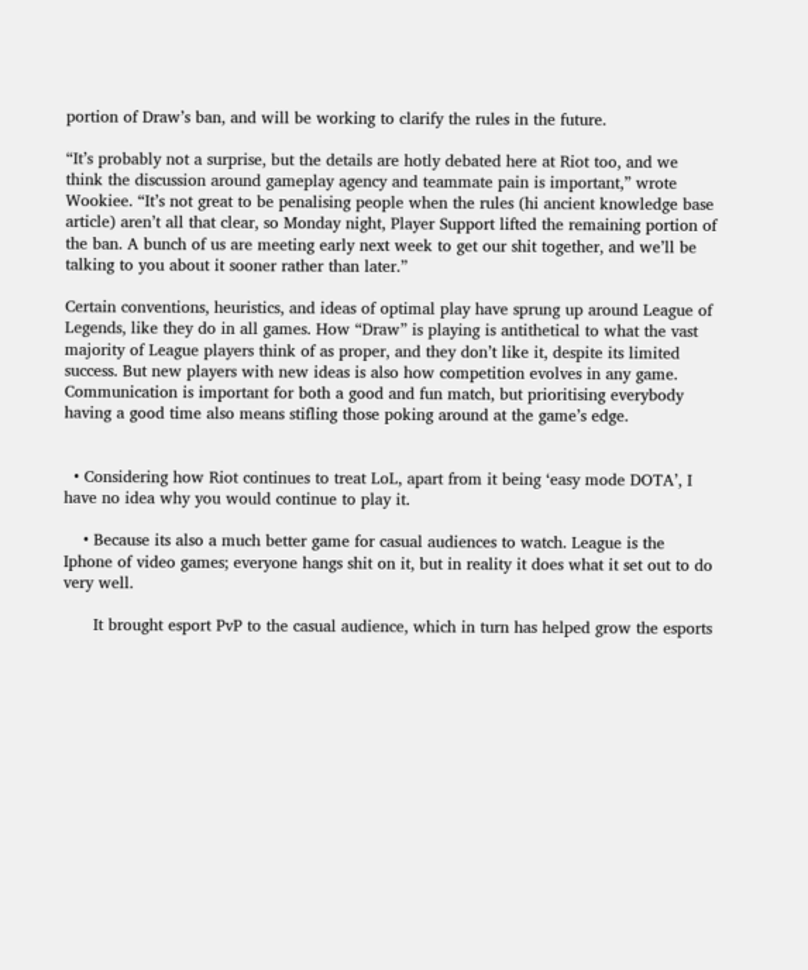portion of Draw’s ban, and will be working to clarify the rules in the future.

“It’s probably not a surprise, but the details are hotly debated here at Riot too, and we think the discussion around gameplay agency and teammate pain is important,” wrote Wookiee. “It’s not great to be penalising people when the rules (hi ancient knowledge base article) aren’t all that clear, so Monday night, Player Support lifted the remaining portion of the ban. A bunch of us are meeting early next week to get our shit together, and we’ll be talking to you about it sooner rather than later.”

Certain conventions, heuristics, and ideas of optimal play have sprung up around League of Legends, like they do in all games. How “Draw” is playing is antithetical to what the vast majority of League players think of as proper, and they don’t like it, despite its limited success. But new players with new ideas is also how competition evolves in any game. Communication is important for both a good and fun match, but prioritising everybody having a good time also means stifling those poking around at the game’s edge.


  • Considering how Riot continues to treat LoL, apart from it being ‘easy mode DOTA’, I have no idea why you would continue to play it.

    • Because its also a much better game for casual audiences to watch. League is the Iphone of video games; everyone hangs shit on it, but in reality it does what it set out to do very well.

      It brought esport PvP to the casual audience, which in turn has helped grow the esports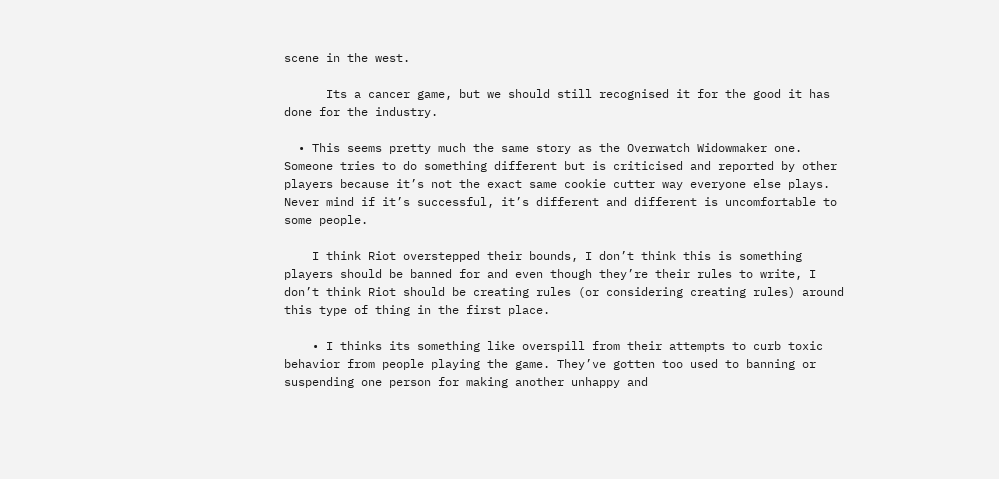scene in the west.

      Its a cancer game, but we should still recognised it for the good it has done for the industry.

  • This seems pretty much the same story as the Overwatch Widowmaker one. Someone tries to do something different but is criticised and reported by other players because it’s not the exact same cookie cutter way everyone else plays. Never mind if it’s successful, it’s different and different is uncomfortable to some people.

    I think Riot overstepped their bounds, I don’t think this is something players should be banned for and even though they’re their rules to write, I don’t think Riot should be creating rules (or considering creating rules) around this type of thing in the first place.

    • I thinks its something like overspill from their attempts to curb toxic behavior from people playing the game. They’ve gotten too used to banning or suspending one person for making another unhappy and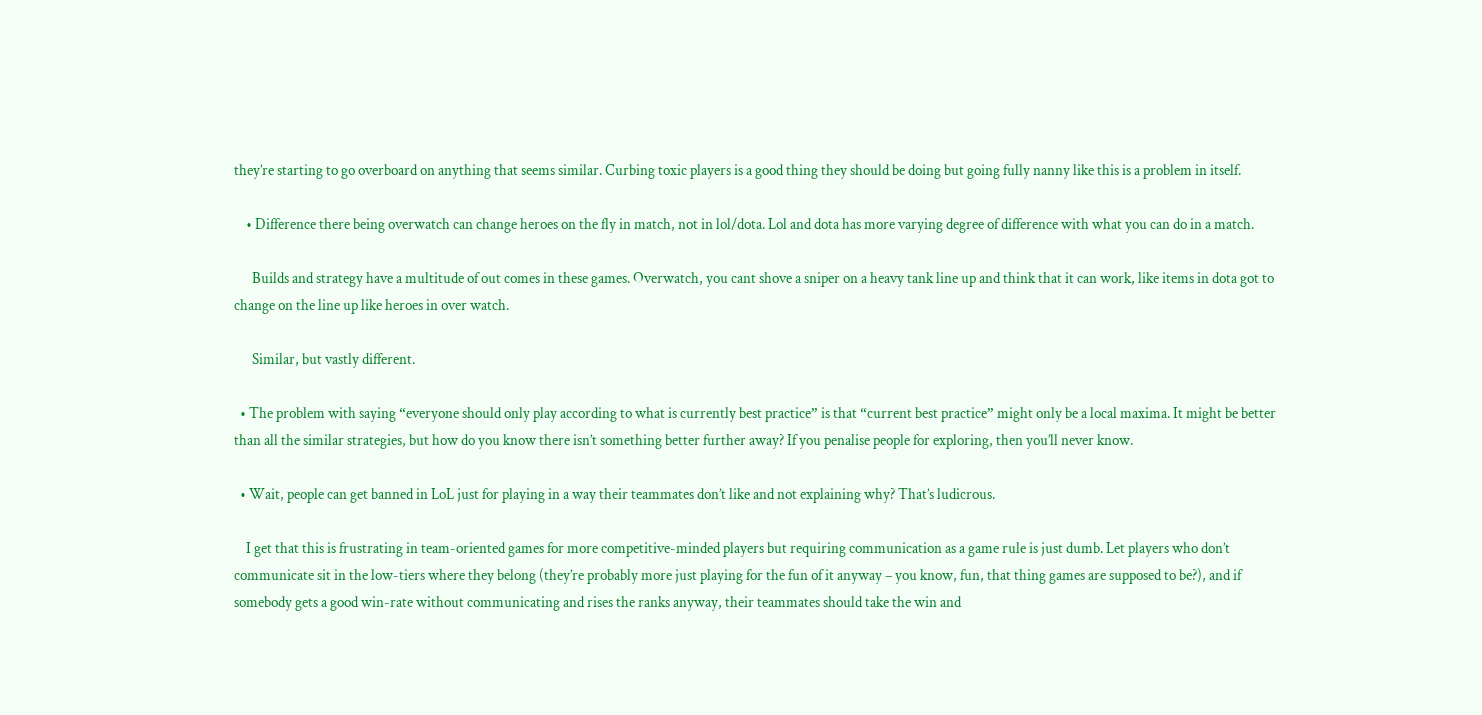they’re starting to go overboard on anything that seems similar. Curbing toxic players is a good thing they should be doing but going fully nanny like this is a problem in itself.

    • Difference there being overwatch can change heroes on the fly in match, not in lol/dota. Lol and dota has more varying degree of difference with what you can do in a match.

      Builds and strategy have a multitude of out comes in these games. Overwatch, you cant shove a sniper on a heavy tank line up and think that it can work, like items in dota got to change on the line up like heroes in over watch.

      Similar, but vastly different.

  • The problem with saying “everyone should only play according to what is currently best practice” is that “current best practice” might only be a local maxima. It might be better than all the similar strategies, but how do you know there isn’t something better further away? If you penalise people for exploring, then you’ll never know.

  • Wait, people can get banned in LoL just for playing in a way their teammates don’t like and not explaining why? That’s ludicrous.

    I get that this is frustrating in team-oriented games for more competitive-minded players but requiring communication as a game rule is just dumb. Let players who don’t communicate sit in the low-tiers where they belong (they’re probably more just playing for the fun of it anyway – you know, fun, that thing games are supposed to be?), and if somebody gets a good win-rate without communicating and rises the ranks anyway, their teammates should take the win and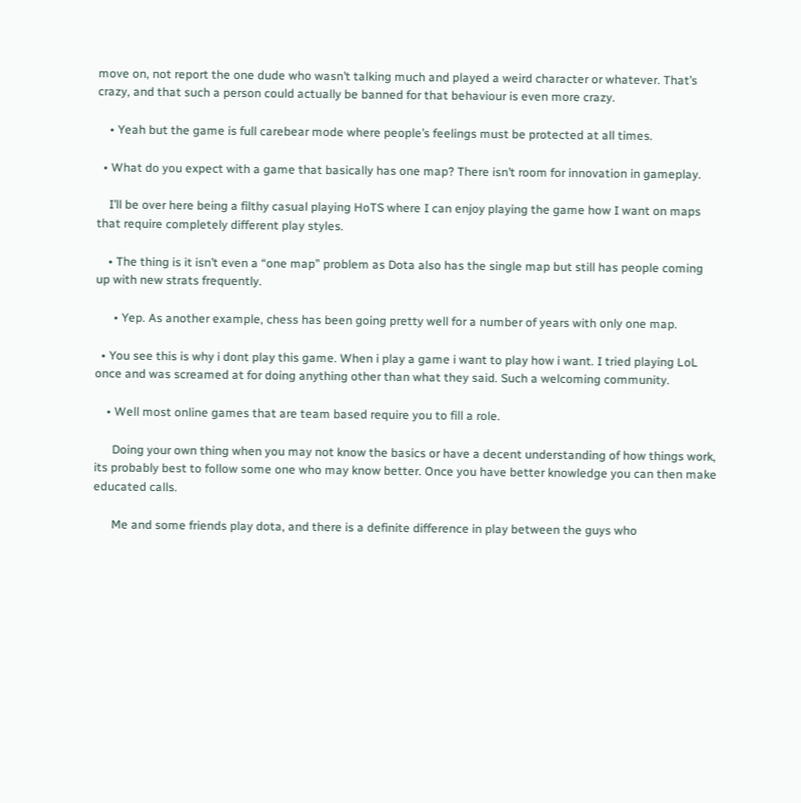move on, not report the one dude who wasn’t talking much and played a weird character or whatever. That’s crazy, and that such a person could actually be banned for that behaviour is even more crazy.

    • Yeah but the game is full carebear mode where people’s feelings must be protected at all times.

  • What do you expect with a game that basically has one map? There isn’t room for innovation in gameplay.

    I’ll be over here being a filthy casual playing HoTS where I can enjoy playing the game how I want on maps that require completely different play styles.

    • The thing is it isn’t even a “one map” problem as Dota also has the single map but still has people coming up with new strats frequently.

      • Yep. As another example, chess has been going pretty well for a number of years with only one map.

  • You see this is why i dont play this game. When i play a game i want to play how i want. I tried playing LoL once and was screamed at for doing anything other than what they said. Such a welcoming community.

    • Well most online games that are team based require you to fill a role.

      Doing your own thing when you may not know the basics or have a decent understanding of how things work, its probably best to follow some one who may know better. Once you have better knowledge you can then make educated calls.

      Me and some friends play dota, and there is a definite difference in play between the guys who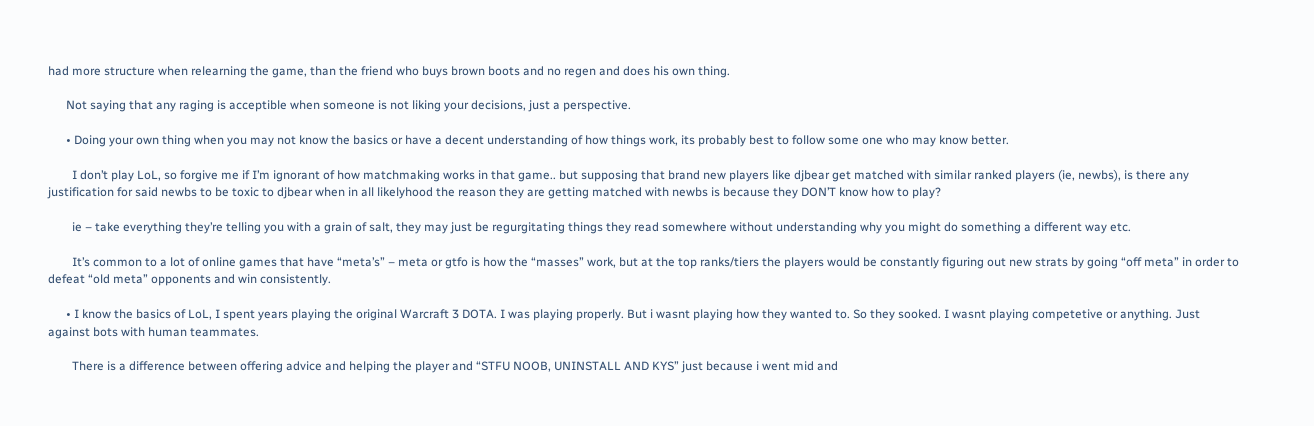had more structure when relearning the game, than the friend who buys brown boots and no regen and does his own thing.

      Not saying that any raging is acceptible when someone is not liking your decisions, just a perspective.

      • Doing your own thing when you may not know the basics or have a decent understanding of how things work, its probably best to follow some one who may know better.

        I don’t play LoL, so forgive me if I’m ignorant of how matchmaking works in that game.. but supposing that brand new players like djbear get matched with similar ranked players (ie, newbs), is there any justification for said newbs to be toxic to djbear when in all likelyhood the reason they are getting matched with newbs is because they DON’T know how to play?

        ie – take everything they’re telling you with a grain of salt, they may just be regurgitating things they read somewhere without understanding why you might do something a different way etc.

        It’s common to a lot of online games that have “meta’s” – meta or gtfo is how the “masses” work, but at the top ranks/tiers the players would be constantly figuring out new strats by going “off meta” in order to defeat “old meta” opponents and win consistently.

      • I know the basics of LoL, I spent years playing the original Warcraft 3 DOTA. I was playing properly. But i wasnt playing how they wanted to. So they sooked. I wasnt playing competetive or anything. Just against bots with human teammates.

        There is a difference between offering advice and helping the player and “STFU NOOB, UNINSTALL AND KYS” just because i went mid and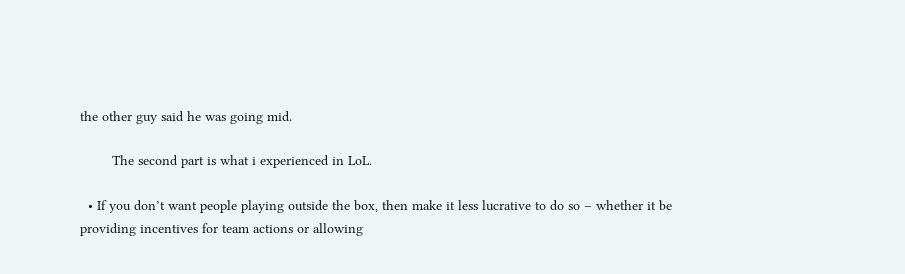the other guy said he was going mid.

        The second part is what i experienced in LoL.

  • If you don’t want people playing outside the box, then make it less lucrative to do so – whether it be providing incentives for team actions or allowing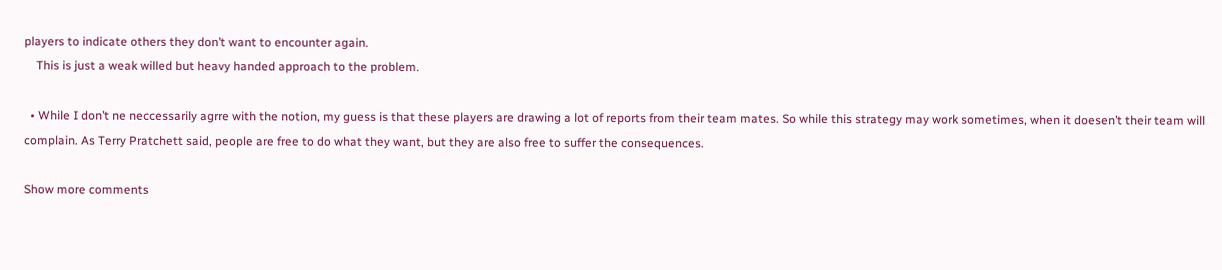players to indicate others they don’t want to encounter again.
    This is just a weak willed but heavy handed approach to the problem.

  • While I don’t ne neccessarily agrre with the notion, my guess is that these players are drawing a lot of reports from their team mates. So while this strategy may work sometimes, when it doesen’t their team will complain. As Terry Pratchett said, people are free to do what they want, but they are also free to suffer the consequences.

Show more comments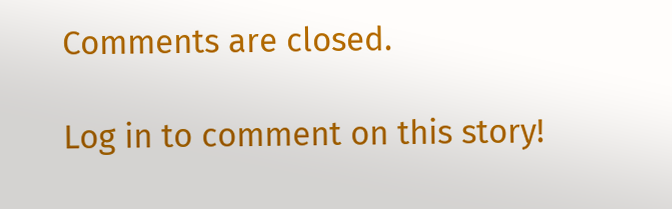Comments are closed.

Log in to comment on this story!